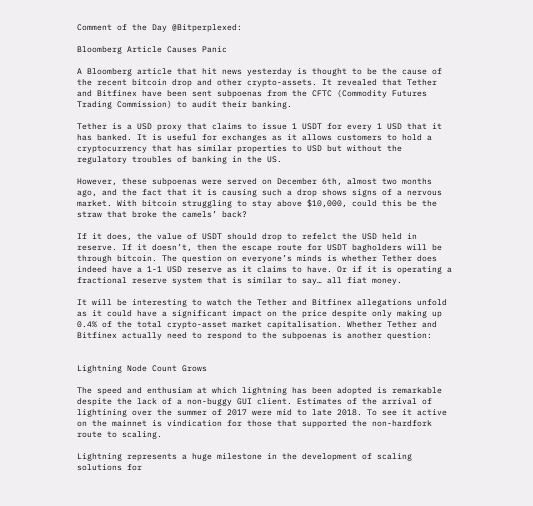Comment of the Day @Bitperplexed:

Bloomberg Article Causes Panic

A Bloomberg article that hit news yesterday is thought to be the cause of the recent bitcoin drop and other crypto-assets. It revealed that Tether and Bitfinex have been sent subpoenas from the CFTC (Commodity Futures Trading Commission) to audit their banking.

Tether is a USD proxy that claims to issue 1 USDT for every 1 USD that it has banked. It is useful for exchanges as it allows customers to hold a cryptocurrency that has similar properties to USD but without the regulatory troubles of banking in the US.

However, these subpoenas were served on December 6th, almost two months ago, and the fact that it is causing such a drop shows signs of a nervous market. With bitcoin struggling to stay above $10,000, could this be the straw that broke the camels’ back?

If it does, the value of USDT should drop to refelct the USD held in reserve. If it doesn’t, then the escape route for USDT bagholders will be through bitcoin. The question on everyone’s minds is whether Tether does indeed have a 1-1 USD reserve as it claims to have. Or if it is operating a fractional reserve system that is similar to say… all fiat money.

It will be interesting to watch the Tether and Bitfinex allegations unfold as it could have a significant impact on the price despite only making up 0.4% of the total crypto-asset market capitalisation. Whether Tether and Bitfinex actually need to respond to the subpoenas is another question:


Lightning Node Count Grows

The speed and enthusiam at which lightning has been adopted is remarkable despite the lack of a non-buggy GUI client. Estimates of the arrival of lightining over the summer of 2017 were mid to late 2018. To see it active on the mainnet is vindication for those that supported the non-hardfork route to scaling.

Lightning represents a huge milestone in the development of scaling solutions for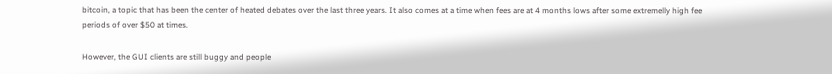bitcoin, a topic that has been the center of heated debates over the last three years. It also comes at a time when fees are at 4 months lows after some extremelly high fee periods of over $50 at times.

However, the GUI clients are still buggy and people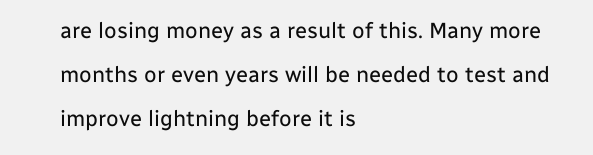are losing money as a result of this. Many more months or even years will be needed to test and improve lightning before it is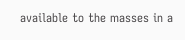available to the masses in a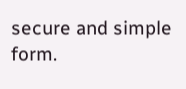secure and simple form.